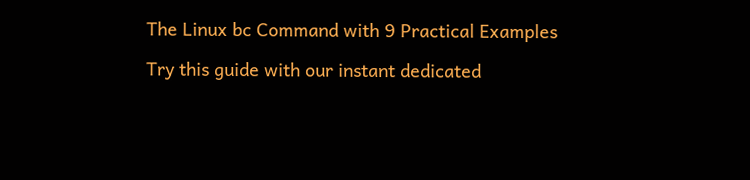The Linux bc Command with 9 Practical Examples

Try this guide with our instant dedicated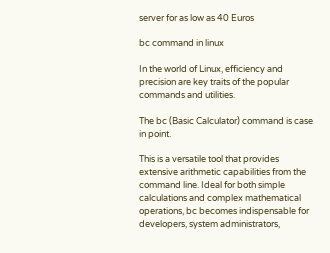server for as low as 40 Euros

bc command in linux

In the world of Linux, efficiency and precision are key traits of the popular commands and utilities.

The bc (Basic Calculator) command is case in point.

This is a versatile tool that provides extensive arithmetic capabilities from the command line. Ideal for both simple calculations and complex mathematical operations, bc becomes indispensable for developers, system administrators,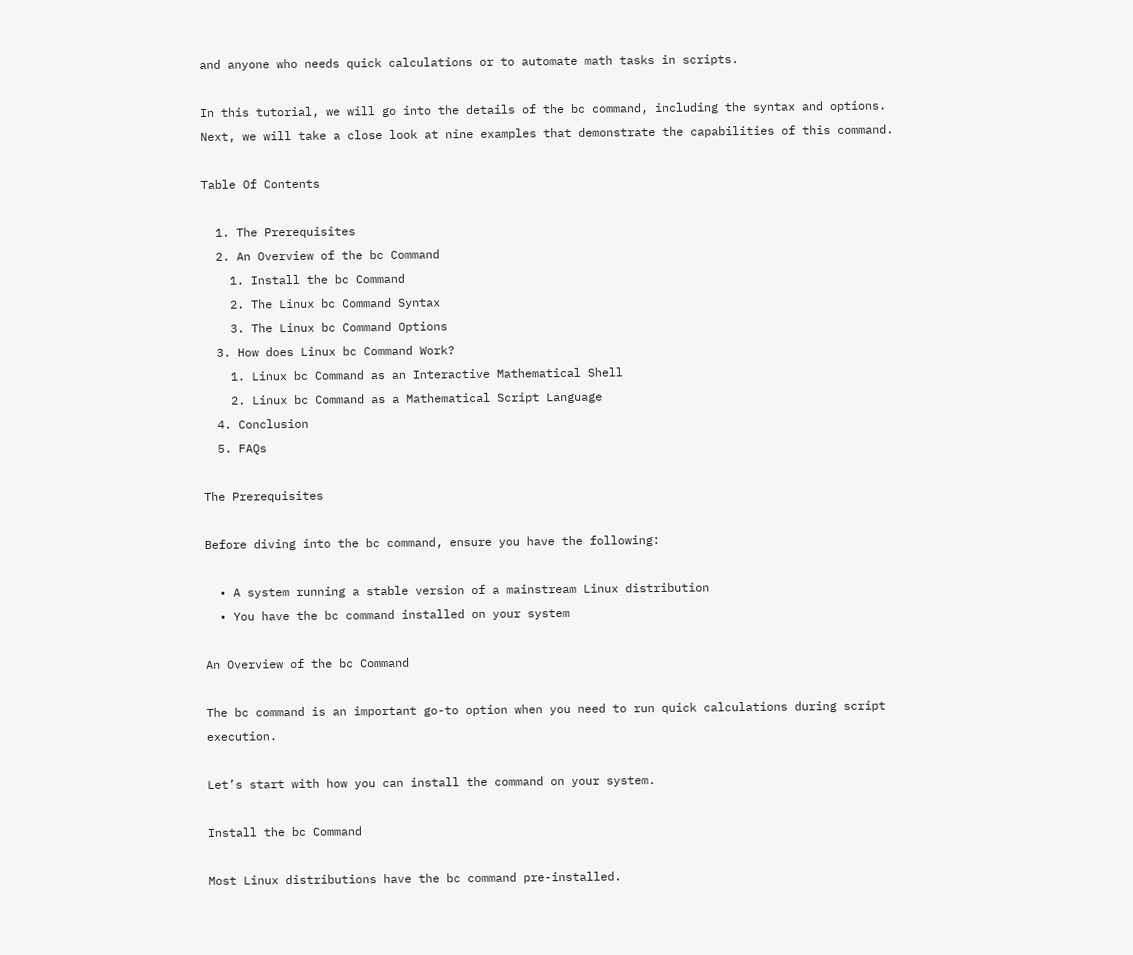and anyone who needs quick calculations or to automate math tasks in scripts.

In this tutorial, we will go into the details of the bc command, including the syntax and options. Next, we will take a close look at nine examples that demonstrate the capabilities of this command.

Table Of Contents

  1. The Prerequisites
  2. An Overview of the bc Command
    1. Install the bc Command
    2. The Linux bc Command Syntax
    3. The Linux bc Command Options
  3. How does Linux bc Command Work?
    1. Linux bc Command as an Interactive Mathematical Shell
    2. Linux bc Command as a Mathematical Script Language
  4. Conclusion
  5. FAQs

The Prerequisites

Before diving into the bc command, ensure you have the following:

  • A system running a stable version of a mainstream Linux distribution
  • You have the bc command installed on your system

An Overview of the bc Command

The bc command is an important go-to option when you need to run quick calculations during script execution.

Let’s start with how you can install the command on your system.

Install the bc Command

Most Linux distributions have the bc command pre-installed.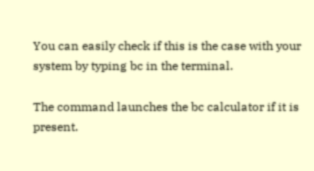You can easily check if this is the case with your system by typing bc in the terminal.

The command launches the bc calculator if it is present.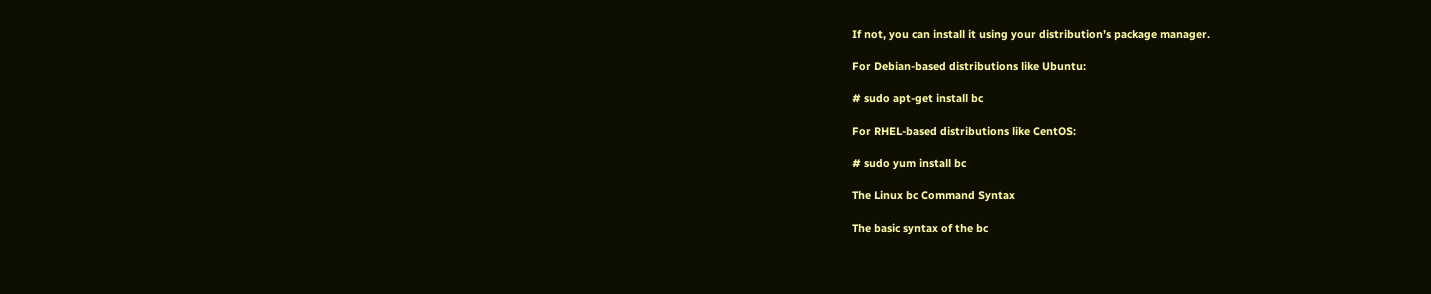If not, you can install it using your distribution’s package manager.

For Debian-based distributions like Ubuntu:

# sudo apt-get install bc

For RHEL-based distributions like CentOS:

# sudo yum install bc

The Linux bc Command Syntax

The basic syntax of the bc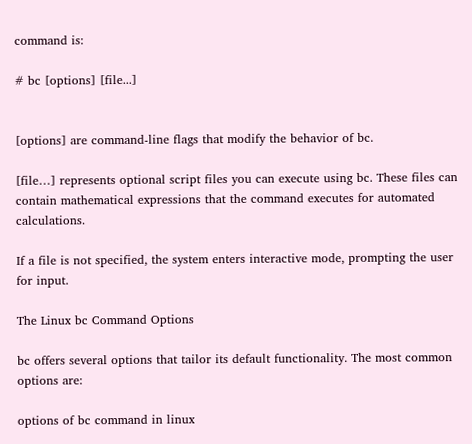command is:

# bc [options] [file...]


[options] are command-line flags that modify the behavior of bc.

[file…] represents optional script files you can execute using bc. These files can contain mathematical expressions that the command executes for automated calculations.

If a file is not specified, the system enters interactive mode, prompting the user for input.

The Linux bc Command Options

bc offers several options that tailor its default functionality. The most common options are:

options of bc command in linux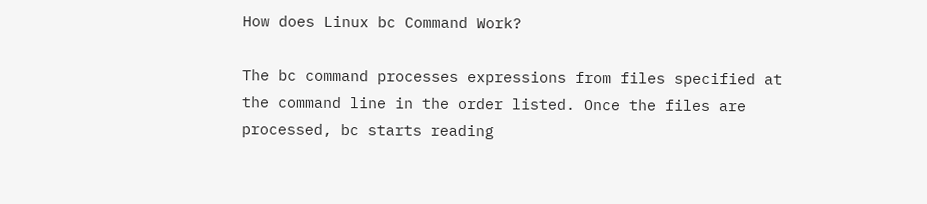How does Linux bc Command Work?

The bc command processes expressions from files specified at the command line in the order listed. Once the files are processed, bc starts reading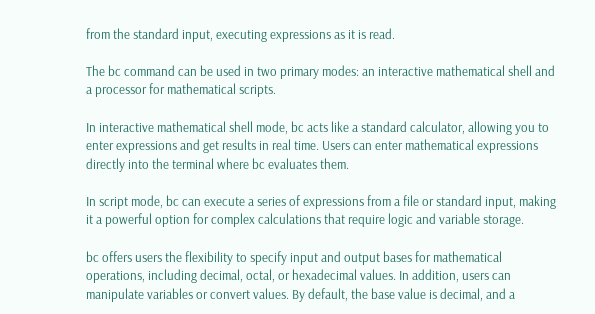from the standard input, executing expressions as it is read.

The bc command can be used in two primary modes: an interactive mathematical shell and a processor for mathematical scripts.

In interactive mathematical shell mode, bc acts like a standard calculator, allowing you to enter expressions and get results in real time. Users can enter mathematical expressions directly into the terminal where bc evaluates them.

In script mode, bc can execute a series of expressions from a file or standard input, making it a powerful option for complex calculations that require logic and variable storage.

bc offers users the flexibility to specify input and output bases for mathematical operations, including decimal, octal, or hexadecimal values. In addition, users can manipulate variables or convert values. By default, the base value is decimal, and a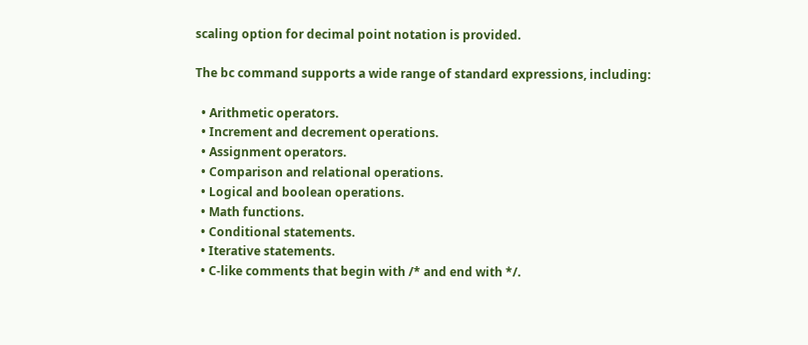scaling option for decimal point notation is provided.

The bc command supports a wide range of standard expressions, including:

  • Arithmetic operators.
  • Increment and decrement operations.
  • Assignment operators.
  • Comparison and relational operations.
  • Logical and boolean operations.
  • Math functions.
  • Conditional statements.
  • Iterative statements.
  • C-like comments that begin with /* and end with */.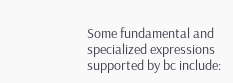Some fundamental and specialized expressions supported by bc include: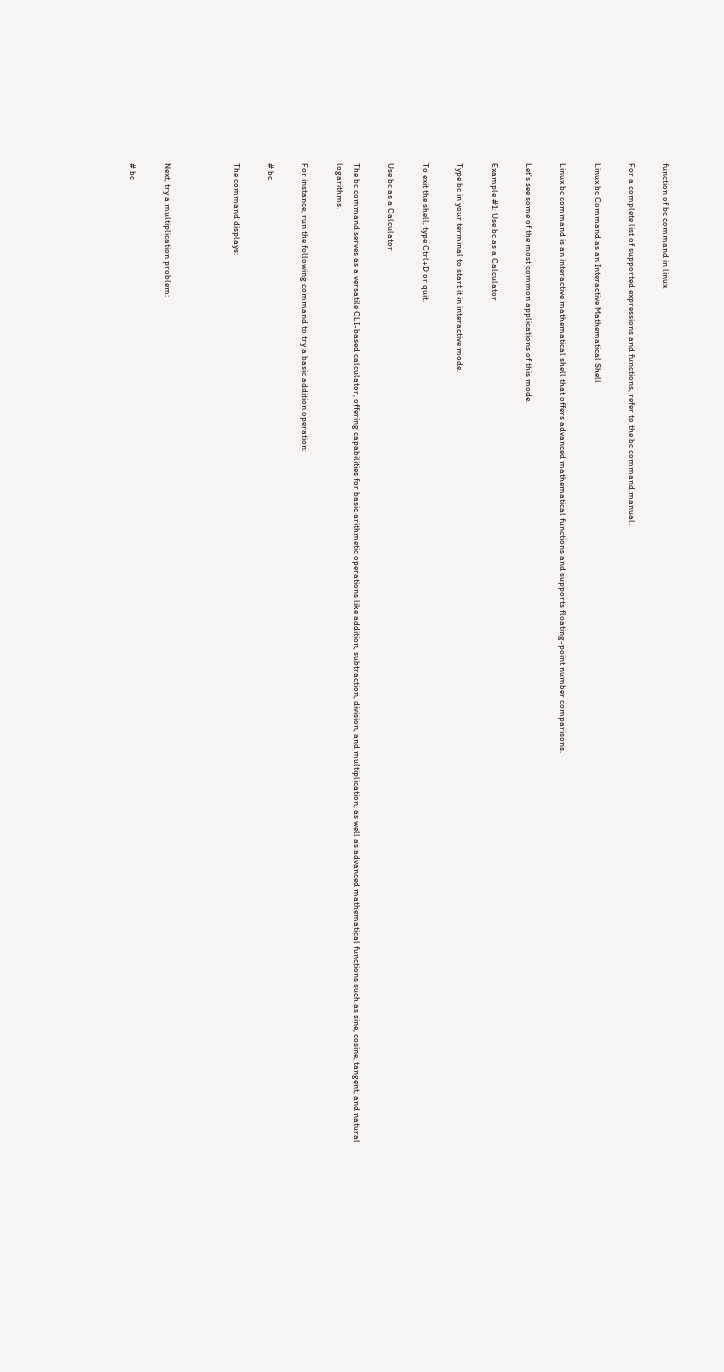function of bc command in linux

For a complete list of supported expressions and functions, refer to the bc command manual.

Linux bc Command as an Interactive Mathematical Shell

Linux bc command is an interactive mathematical shell that offers advanced mathematical functions and supports floating-point number comparisons.

Let’s see some of the most common applications of this mode.

Example #1: Use bc as a Calculator

Type bc in your terminal to start it in interactive mode.

To exit the shell, type Ctrl+D or quit.

Use bc as a Calculator

The bc command serves as a versatile CLI-based calculator, offering capabilities for basic arithmetic operations like addition, subtraction, division, and multiplication, as well as advanced mathematical functions such as sine, cosine, tangent, and natural logarithms.

For instance, run the following command to try a basic addition operation:

# bc

The command displays:



Next, try a multiplication problem:

# bc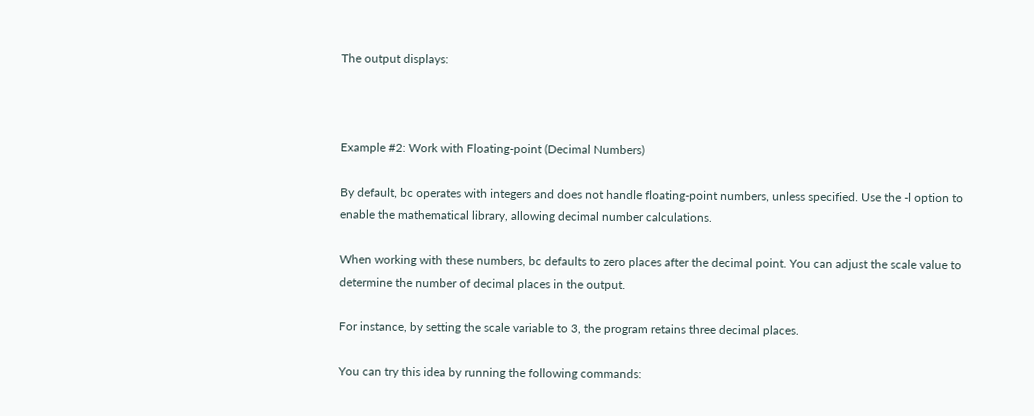The output displays:



Example #2: Work with Floating-point (Decimal Numbers)

By default, bc operates with integers and does not handle floating-point numbers, unless specified. Use the -l option to enable the mathematical library, allowing decimal number calculations.

When working with these numbers, bc defaults to zero places after the decimal point. You can adjust the scale value to determine the number of decimal places in the output.

For instance, by setting the scale variable to 3, the program retains three decimal places.

You can try this idea by running the following commands: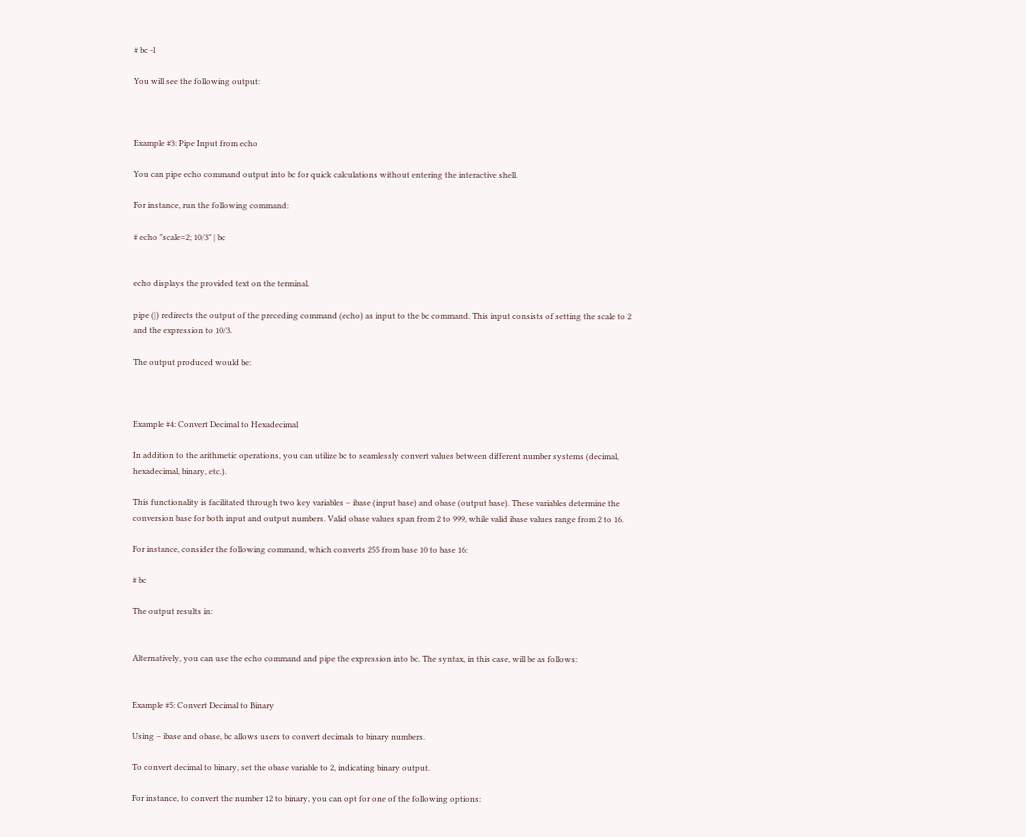# bc -l

You will see the following output:



Example #3: Pipe Input from echo

You can pipe echo command output into bc for quick calculations without entering the interactive shell.

For instance, run the following command:

# echo "scale=2; 10/3" | bc


echo displays the provided text on the terminal.

pipe (|) redirects the output of the preceding command (echo) as input to the bc command. This input consists of setting the scale to 2 and the expression to 10/3.

The output produced would be:



Example #4: Convert Decimal to Hexadecimal

In addition to the arithmetic operations, you can utilize bc to seamlessly convert values between different number systems (decimal, hexadecimal, binary, etc.).

This functionality is facilitated through two key variables – ibase (input base) and obase (output base). These variables determine the conversion base for both input and output numbers. Valid obase values span from 2 to 999, while valid ibase values range from 2 to 16.

For instance, consider the following command, which converts 255 from base 10 to base 16:

# bc

The output results in:


Alternatively, you can use the echo command and pipe the expression into bc. The syntax, in this case, will be as follows:


Example #5: Convert Decimal to Binary

Using – ibase and obase, bc allows users to convert decimals to binary numbers.

To convert decimal to binary, set the obase variable to 2, indicating binary output.

For instance, to convert the number 12 to binary, you can opt for one of the following options: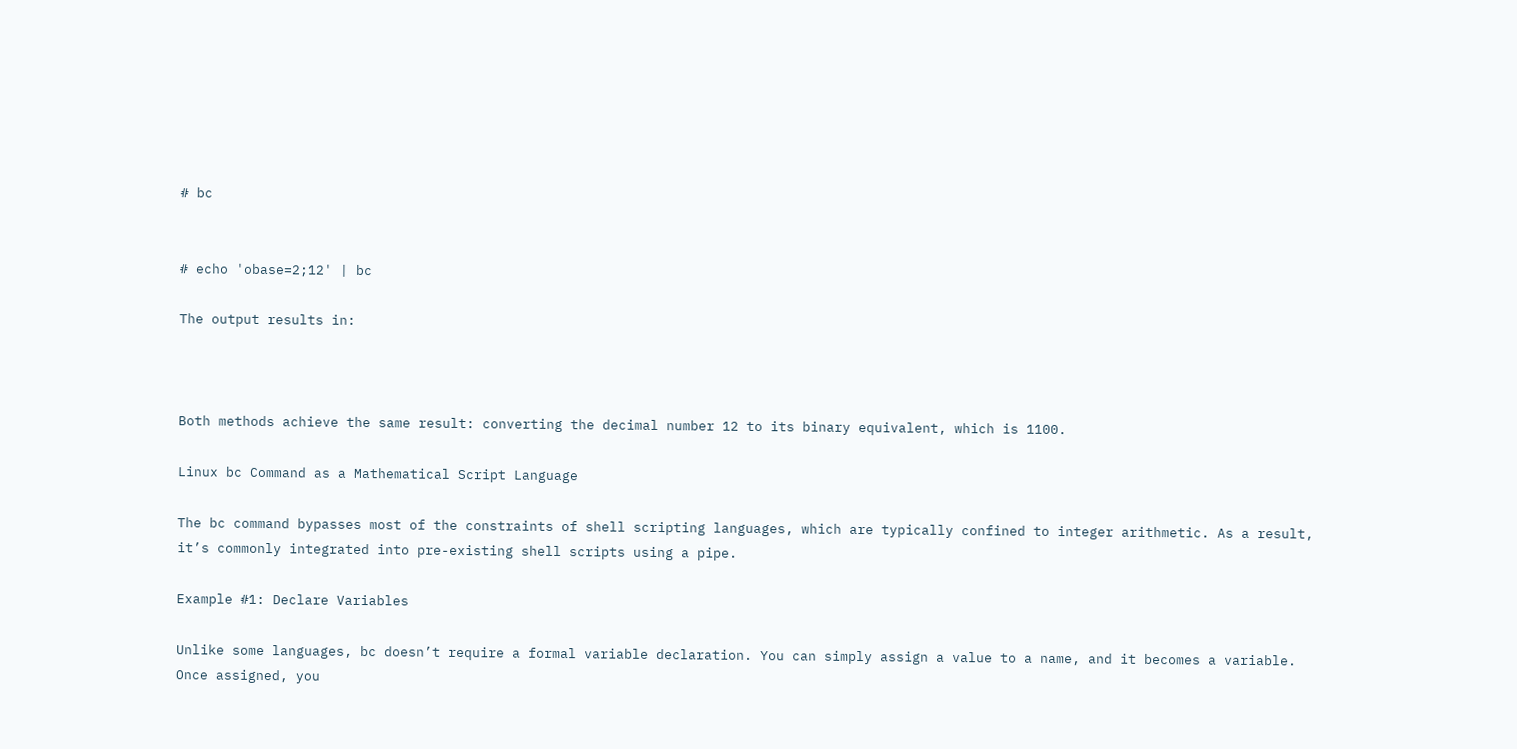# bc


# echo 'obase=2;12' | bc

The output results in:



Both methods achieve the same result: converting the decimal number 12 to its binary equivalent, which is 1100.

Linux bc Command as a Mathematical Script Language

The bc command bypasses most of the constraints of shell scripting languages, which are typically confined to integer arithmetic. As a result, it’s commonly integrated into pre-existing shell scripts using a pipe.

Example #1: Declare Variables

Unlike some languages, bc doesn’t require a formal variable declaration. You can simply assign a value to a name, and it becomes a variable. Once assigned, you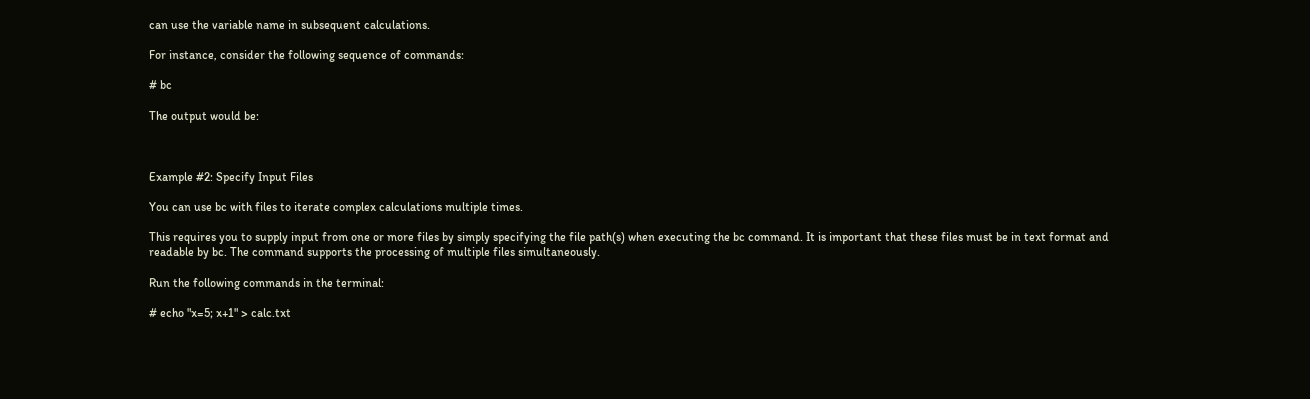can use the variable name in subsequent calculations.

For instance, consider the following sequence of commands:

# bc

The output would be:



Example #2: Specify Input Files

You can use bc with files to iterate complex calculations multiple times.

This requires you to supply input from one or more files by simply specifying the file path(s) when executing the bc command. It is important that these files must be in text format and readable by bc. The command supports the processing of multiple files simultaneously.

Run the following commands in the terminal:

# echo "x=5; x+1" > calc.txt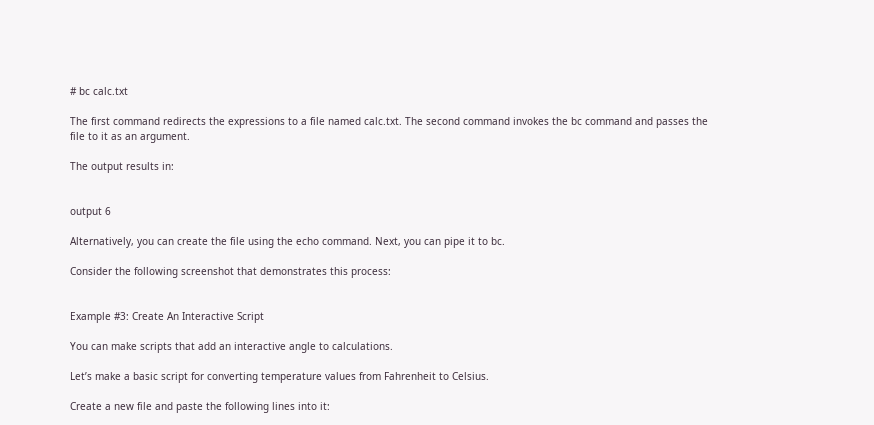# bc calc.txt

The first command redirects the expressions to a file named calc.txt. The second command invokes the bc command and passes the file to it as an argument.

The output results in:


output 6

Alternatively, you can create the file using the echo command. Next, you can pipe it to bc.

Consider the following screenshot that demonstrates this process:


Example #3: Create An Interactive Script

You can make scripts that add an interactive angle to calculations.

Let’s make a basic script for converting temperature values from Fahrenheit to Celsius.

Create a new file and paste the following lines into it: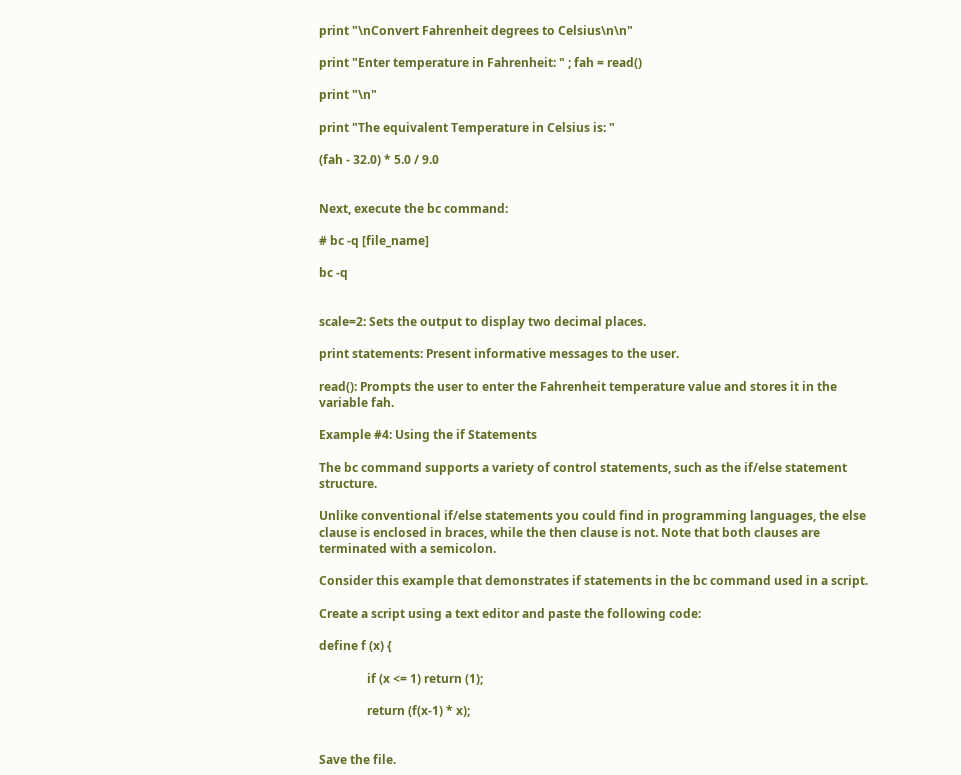print "\nConvert Fahrenheit degrees to Celsius\n\n"

print "Enter temperature in Fahrenheit: " ; fah = read()

print "\n"

print "The equivalent Temperature in Celsius is: "

(fah - 32.0) * 5.0 / 9.0


Next, execute the bc command:

# bc -q [file_name]

bc -q


scale=2: Sets the output to display two decimal places.

print statements: Present informative messages to the user.

read(): Prompts the user to enter the Fahrenheit temperature value and stores it in the variable fah.

Example #4: Using the if Statements

The bc command supports a variety of control statements, such as the if/else statement structure.

Unlike conventional if/else statements you could find in programming languages, the else clause is enclosed in braces, while the then clause is not. Note that both clauses are terminated with a semicolon.

Consider this example that demonstrates if statements in the bc command used in a script.

Create a script using a text editor and paste the following code:

define f (x) {

                if (x <= 1) return (1);

                return (f(x-1) * x);


Save the file.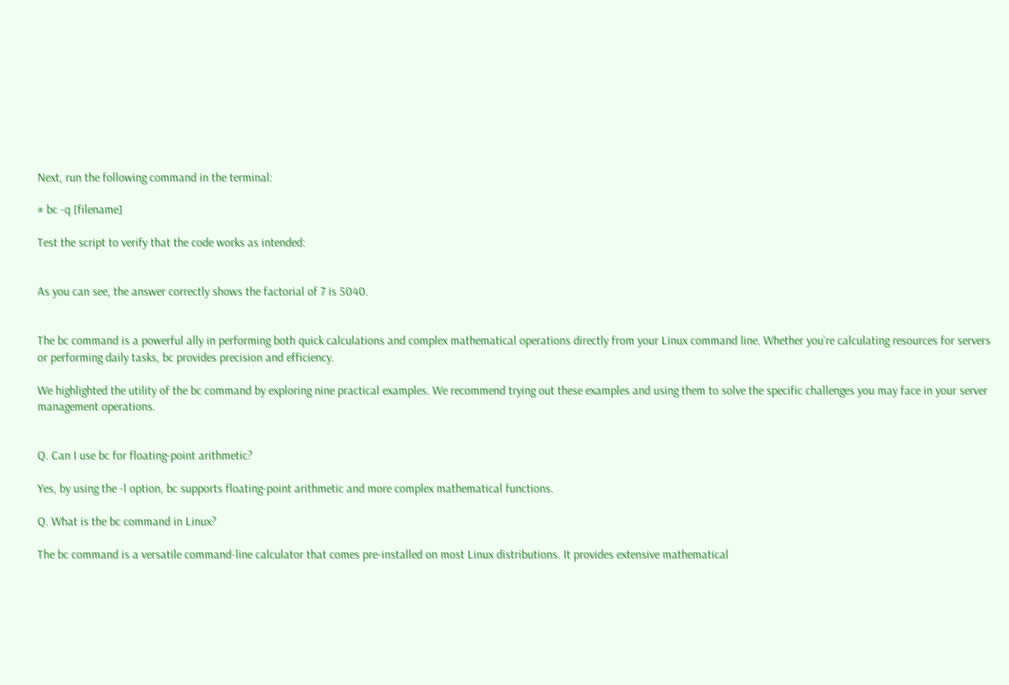Next, run the following command in the terminal:

# bc -q [filename]

Test the script to verify that the code works as intended:


As you can see, the answer correctly shows the factorial of 7 is 5040.


The bc command is a powerful ally in performing both quick calculations and complex mathematical operations directly from your Linux command line. Whether you’re calculating resources for servers or performing daily tasks, bc provides precision and efficiency.

We highlighted the utility of the bc command by exploring nine practical examples. We recommend trying out these examples and using them to solve the specific challenges you may face in your server management operations.


Q. Can I use bc for floating-point arithmetic?

Yes, by using the -l option, bc supports floating-point arithmetic and more complex mathematical functions.

Q. What is the bc command in Linux?

The bc command is a versatile command-line calculator that comes pre-installed on most Linux distributions. It provides extensive mathematical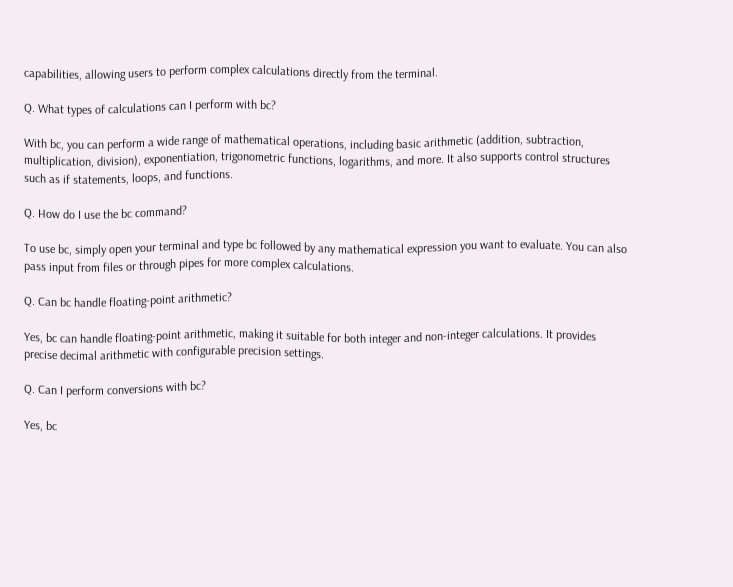capabilities, allowing users to perform complex calculations directly from the terminal.

Q. What types of calculations can I perform with bc?

With bc, you can perform a wide range of mathematical operations, including basic arithmetic (addition, subtraction, multiplication, division), exponentiation, trigonometric functions, logarithms, and more. It also supports control structures such as if statements, loops, and functions.

Q. How do I use the bc command?

To use bc, simply open your terminal and type bc followed by any mathematical expression you want to evaluate. You can also pass input from files or through pipes for more complex calculations.

Q. Can bc handle floating-point arithmetic?

Yes, bc can handle floating-point arithmetic, making it suitable for both integer and non-integer calculations. It provides precise decimal arithmetic with configurable precision settings.

Q. Can I perform conversions with bc?

Yes, bc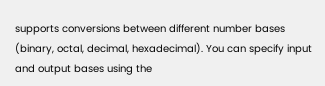supports conversions between different number bases (binary, octal, decimal, hexadecimal). You can specify input and output bases using the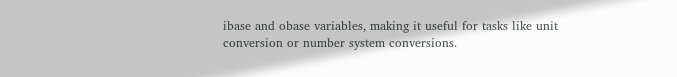ibase and obase variables, making it useful for tasks like unit conversion or number system conversions.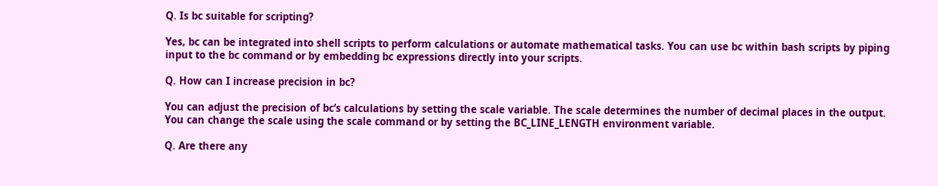Q. Is bc suitable for scripting?

Yes, bc can be integrated into shell scripts to perform calculations or automate mathematical tasks. You can use bc within bash scripts by piping input to the bc command or by embedding bc expressions directly into your scripts.

Q. How can I increase precision in bc?

You can adjust the precision of bc‘s calculations by setting the scale variable. The scale determines the number of decimal places in the output. You can change the scale using the scale command or by setting the BC_LINE_LENGTH environment variable.

Q. Are there any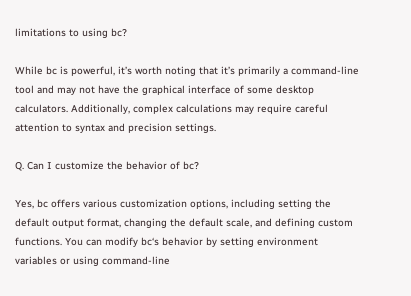limitations to using bc?

While bc is powerful, it’s worth noting that it’s primarily a command-line tool and may not have the graphical interface of some desktop calculators. Additionally, complex calculations may require careful attention to syntax and precision settings.

Q. Can I customize the behavior of bc?

Yes, bc offers various customization options, including setting the default output format, changing the default scale, and defining custom functions. You can modify bc‘s behavior by setting environment variables or using command-line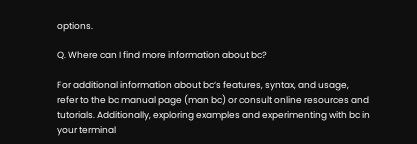options.

Q. Where can I find more information about bc?

For additional information about bc‘s features, syntax, and usage, refer to the bc manual page (man bc) or consult online resources and tutorials. Additionally, exploring examples and experimenting with bc in your terminal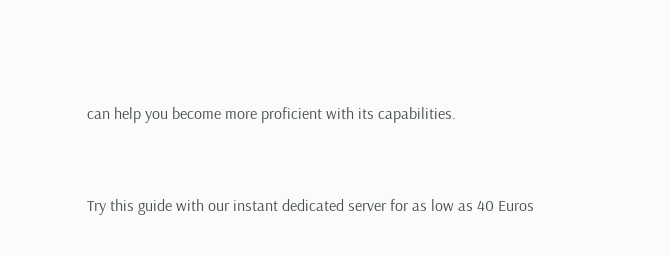can help you become more proficient with its capabilities.


Try this guide with our instant dedicated server for as low as 40 Euros